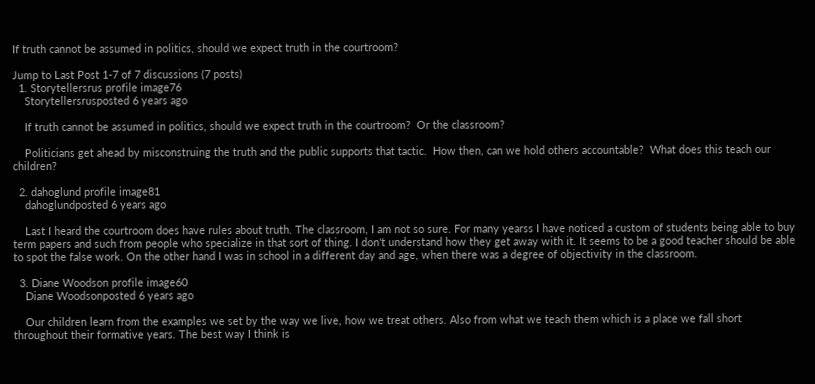If truth cannot be assumed in politics, should we expect truth in the courtroom?

Jump to Last Post 1-7 of 7 discussions (7 posts)
  1. Storytellersrus profile image76
    Storytellersrusposted 6 years ago

    If truth cannot be assumed in politics, should we expect truth in the courtroom?  Or the classroom?

    Politicians get ahead by misconstruing the truth and the public supports that tactic.  How then, can we hold others accountable?  What does this teach our children?

  2. dahoglund profile image81
    dahoglundposted 6 years ago

    Last I heard the courtroom does have rules about truth. The classroom, I am not so sure. For many yearss I have noticed a custom of students being able to buy term papers and such from people who specialize in that sort of thing. I don't understand how they get away with it. It seems to be a good teacher should be able to spot the false work. On the other hand I was in school in a different day and age, when there was a degree of objectivity in the classroom.

  3. Diane Woodson profile image60
    Diane Woodsonposted 6 years ago

    Our children learn from the examples we set by the way we live, how we treat others. Also from what we teach them which is a place we fall short throughout their formative years. The best way I think is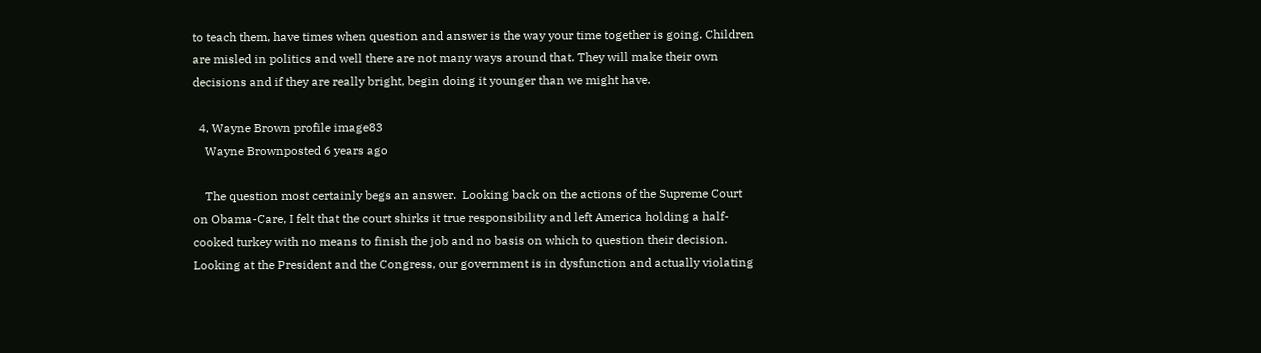to teach them, have times when question and answer is the way your time together is going. Children are misled in politics and well there are not many ways around that. They will make their own decisions and if they are really bright, begin doing it younger than we might have.

  4. Wayne Brown profile image83
    Wayne Brownposted 6 years ago

    The question most certainly begs an answer.  Looking back on the actions of the Supreme Court on Obama-Care, I felt that the court shirks it true responsibility and left America holding a half-cooked turkey with no means to finish the job and no basis on which to question their decision.  Looking at the President and the Congress, our government is in dysfunction and actually violating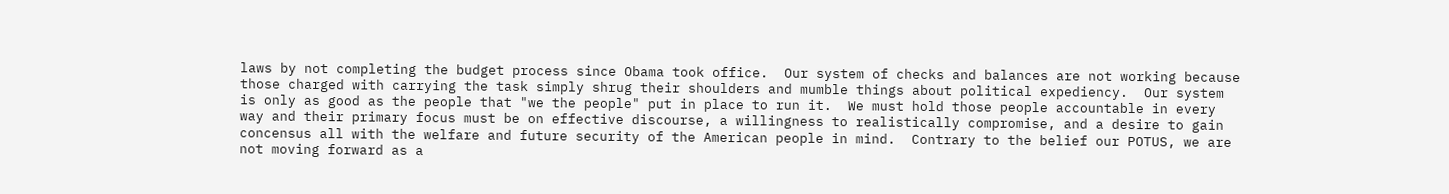laws by not completing the budget process since Obama took office.  Our system of checks and balances are not working because those charged with carrying the task simply shrug their shoulders and mumble things about political expediency.  Our system is only as good as the people that "we the people" put in place to run it.  We must hold those people accountable in every way and their primary focus must be on effective discourse, a willingness to realistically compromise, and a desire to gain concensus all with the welfare and future security of the American people in mind.  Contrary to the belief our POTUS, we are not moving forward as a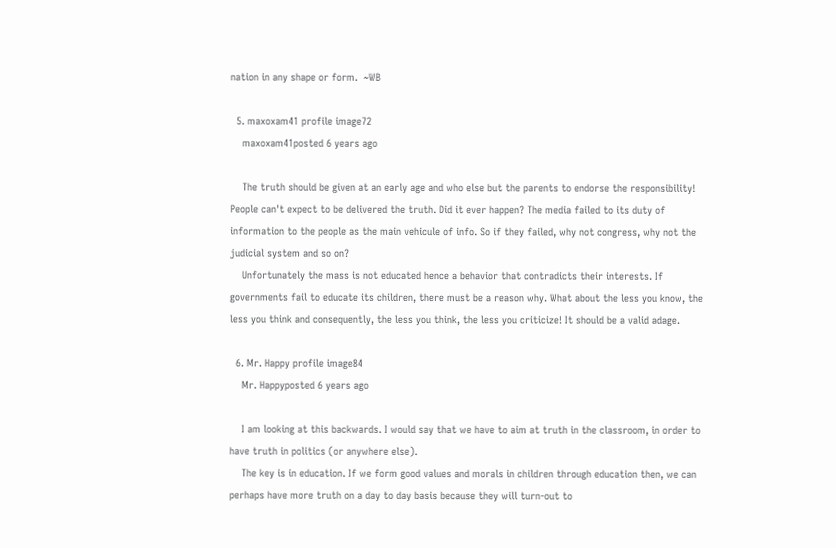nation in any shape or form.  ~WB

  5. maxoxam41 profile image72
    maxoxam41posted 6 years ago

    The truth should be given at an early age and who else but the parents to endorse the responsibility! People can't expect to be delivered the truth. Did it ever happen? The media failed to its duty of information to the people as the main vehicule of info. So if they failed, why not congress, why not the judicial system and so on?
    Unfortunately the mass is not educated hence a behavior that contradicts their interests. If governments fail to educate its children, there must be a reason why. What about the less you know, the less you think and consequently, the less you think, the less you criticize! It should be a valid adage.

  6. Mr. Happy profile image84
    Mr. Happyposted 6 years ago

    I am looking at this backwards. I would say that we have to aim at truth in the classroom, in order to have truth in politics (or anywhere else).
    The key is in education. If we form good values and morals in children through education then, we can perhaps have more truth on a day to day basis because they will turn-out to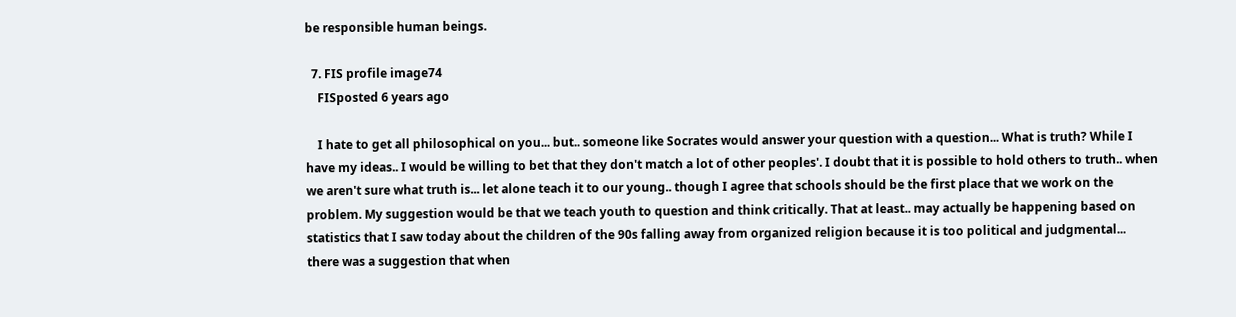be responsible human beings.

  7. FIS profile image74
    FISposted 6 years ago

    I hate to get all philosophical on you... but.. someone like Socrates would answer your question with a question... What is truth? While I have my ideas.. I would be willing to bet that they don't match a lot of other peoples'. I doubt that it is possible to hold others to truth.. when we aren't sure what truth is... let alone teach it to our young.. though I agree that schools should be the first place that we work on the problem. My suggestion would be that we teach youth to question and think critically. That at least.. may actually be happening based on statistics that I saw today about the children of the 90s falling away from organized religion because it is too political and judgmental...  there was a suggestion that when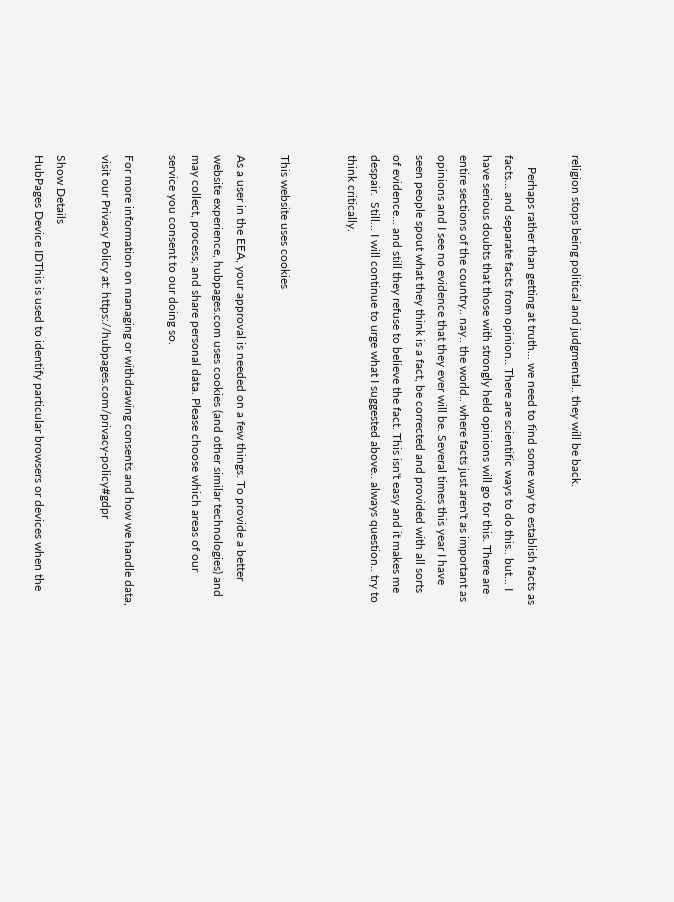religion stops being political and judgmental.. they will be back.

    Perhaps rather than getting at truth... we need to find some way to establish facts as facts... and separate facts from opinion.. There are scientific ways to do this.. but... I have serious doubts that those with strongly held opinions will go for this. There are entire sections of the country.. nay.. the world.. where facts just aren't as important as opinions and I see no evidence that they ever will be. Several times this year I have seen people spout what they think is a fact, be corrected and provided with all sorts of evidence... and still they refuse to believe the fact. This isn't easy and it makes me despair.  Still... I will continue to urge what I suggested above.. always question.. try to think critically.


This website uses cookies

As a user in the EEA, your approval is needed on a few things. To provide a better website experience, hubpages.com uses cookies (and other similar technologies) and may collect, process, and share personal data. Please choose which areas of our service you consent to our doing so.

For more information on managing or withdrawing consents and how we handle data, visit our Privacy Policy at: https://hubpages.com/privacy-policy#gdpr

Show Details
HubPages Device IDThis is used to identify particular browsers or devices when the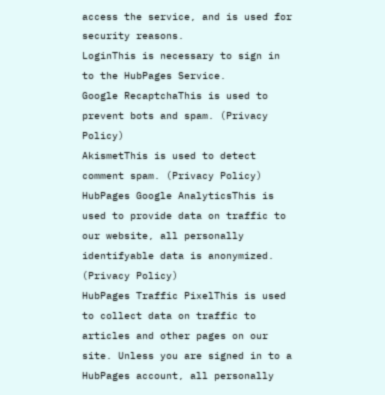access the service, and is used for security reasons.
LoginThis is necessary to sign in to the HubPages Service.
Google RecaptchaThis is used to prevent bots and spam. (Privacy Policy)
AkismetThis is used to detect comment spam. (Privacy Policy)
HubPages Google AnalyticsThis is used to provide data on traffic to our website, all personally identifyable data is anonymized. (Privacy Policy)
HubPages Traffic PixelThis is used to collect data on traffic to articles and other pages on our site. Unless you are signed in to a HubPages account, all personally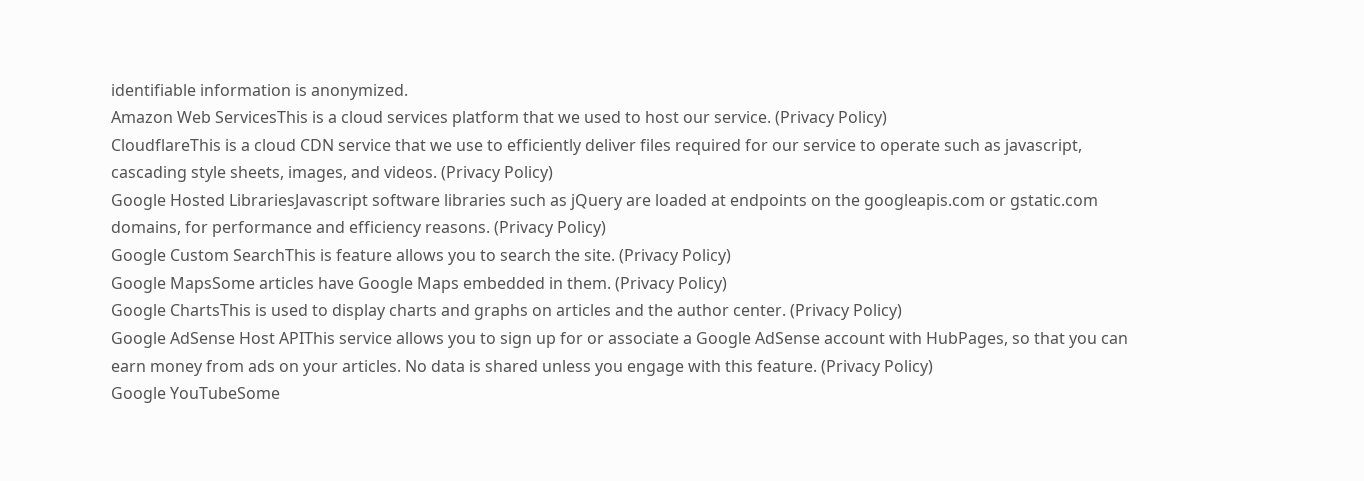identifiable information is anonymized.
Amazon Web ServicesThis is a cloud services platform that we used to host our service. (Privacy Policy)
CloudflareThis is a cloud CDN service that we use to efficiently deliver files required for our service to operate such as javascript, cascading style sheets, images, and videos. (Privacy Policy)
Google Hosted LibrariesJavascript software libraries such as jQuery are loaded at endpoints on the googleapis.com or gstatic.com domains, for performance and efficiency reasons. (Privacy Policy)
Google Custom SearchThis is feature allows you to search the site. (Privacy Policy)
Google MapsSome articles have Google Maps embedded in them. (Privacy Policy)
Google ChartsThis is used to display charts and graphs on articles and the author center. (Privacy Policy)
Google AdSense Host APIThis service allows you to sign up for or associate a Google AdSense account with HubPages, so that you can earn money from ads on your articles. No data is shared unless you engage with this feature. (Privacy Policy)
Google YouTubeSome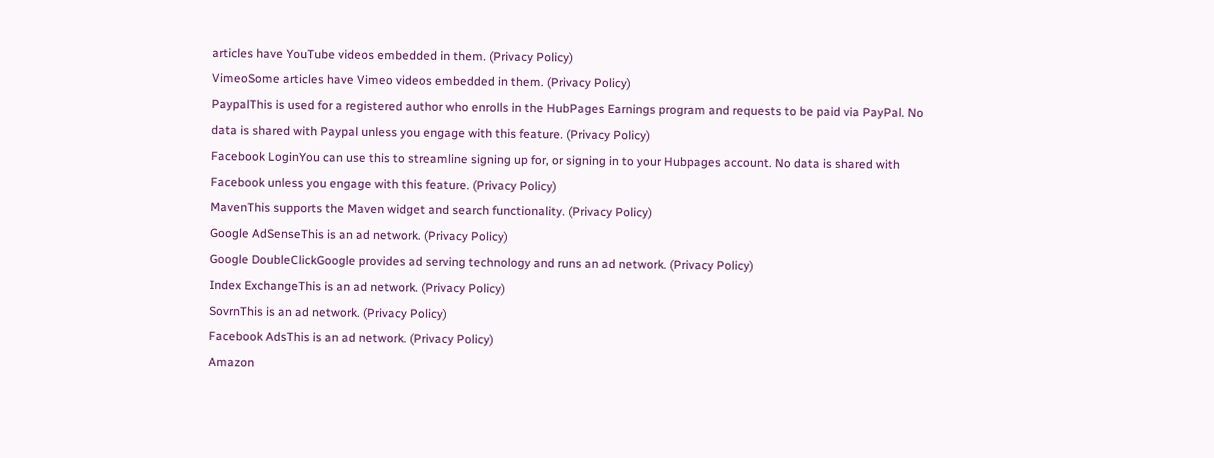articles have YouTube videos embedded in them. (Privacy Policy)
VimeoSome articles have Vimeo videos embedded in them. (Privacy Policy)
PaypalThis is used for a registered author who enrolls in the HubPages Earnings program and requests to be paid via PayPal. No data is shared with Paypal unless you engage with this feature. (Privacy Policy)
Facebook LoginYou can use this to streamline signing up for, or signing in to your Hubpages account. No data is shared with Facebook unless you engage with this feature. (Privacy Policy)
MavenThis supports the Maven widget and search functionality. (Privacy Policy)
Google AdSenseThis is an ad network. (Privacy Policy)
Google DoubleClickGoogle provides ad serving technology and runs an ad network. (Privacy Policy)
Index ExchangeThis is an ad network. (Privacy Policy)
SovrnThis is an ad network. (Privacy Policy)
Facebook AdsThis is an ad network. (Privacy Policy)
Amazon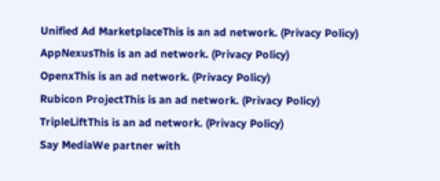Unified Ad MarketplaceThis is an ad network. (Privacy Policy)
AppNexusThis is an ad network. (Privacy Policy)
OpenxThis is an ad network. (Privacy Policy)
Rubicon ProjectThis is an ad network. (Privacy Policy)
TripleLiftThis is an ad network. (Privacy Policy)
Say MediaWe partner with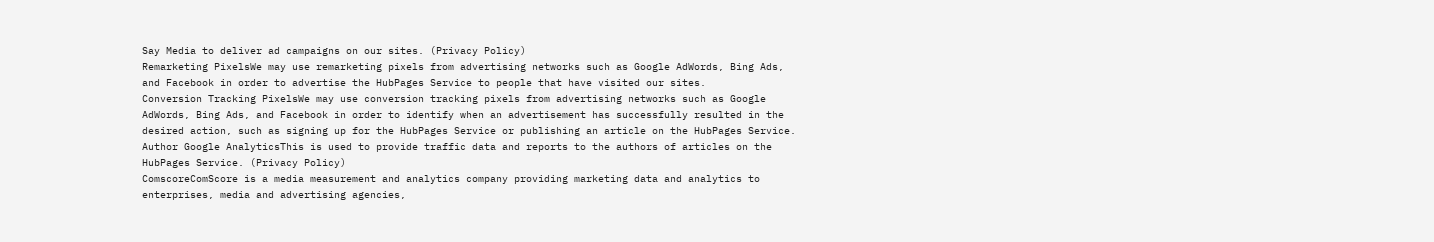Say Media to deliver ad campaigns on our sites. (Privacy Policy)
Remarketing PixelsWe may use remarketing pixels from advertising networks such as Google AdWords, Bing Ads, and Facebook in order to advertise the HubPages Service to people that have visited our sites.
Conversion Tracking PixelsWe may use conversion tracking pixels from advertising networks such as Google AdWords, Bing Ads, and Facebook in order to identify when an advertisement has successfully resulted in the desired action, such as signing up for the HubPages Service or publishing an article on the HubPages Service.
Author Google AnalyticsThis is used to provide traffic data and reports to the authors of articles on the HubPages Service. (Privacy Policy)
ComscoreComScore is a media measurement and analytics company providing marketing data and analytics to enterprises, media and advertising agencies,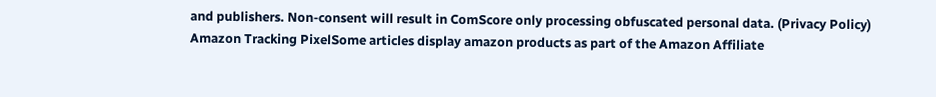and publishers. Non-consent will result in ComScore only processing obfuscated personal data. (Privacy Policy)
Amazon Tracking PixelSome articles display amazon products as part of the Amazon Affiliate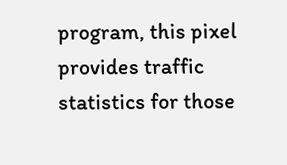program, this pixel provides traffic statistics for those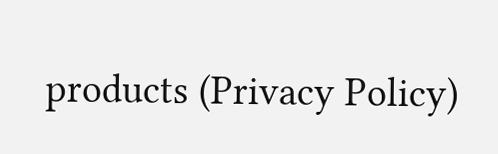products (Privacy Policy)